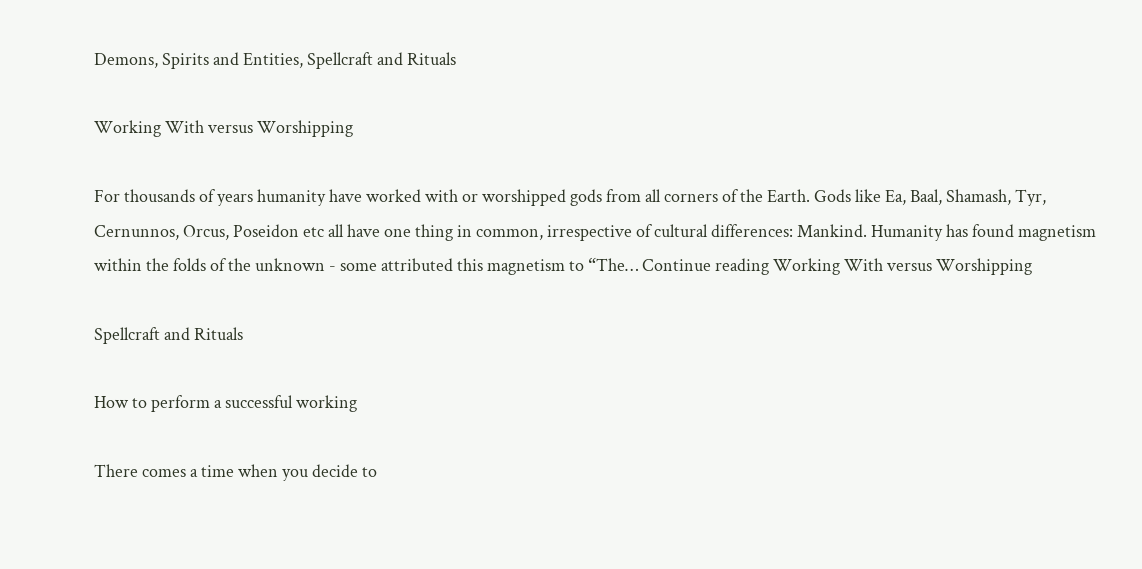Demons, Spirits and Entities, Spellcraft and Rituals

Working With versus Worshipping

For thousands of years humanity have worked with or worshipped gods from all corners of the Earth. Gods like Ea, Baal, Shamash, Tyr, Cernunnos, Orcus, Poseidon etc all have one thing in common, irrespective of cultural differences: Mankind. Humanity has found magnetism within the folds of the unknown - some attributed this magnetism to “The… Continue reading Working With versus Worshipping

Spellcraft and Rituals

How to perform a successful working

There comes a time when you decide to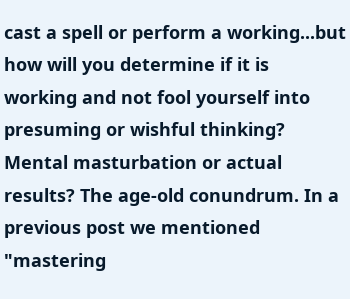cast a spell or perform a working...but how will you determine if it is working and not fool yourself into presuming or wishful thinking? Mental masturbation or actual results? The age-old conundrum. In a previous post we mentioned "mastering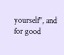yourself", and for good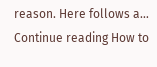reason. Here follows a… Continue reading How to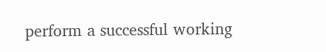perform a successful working